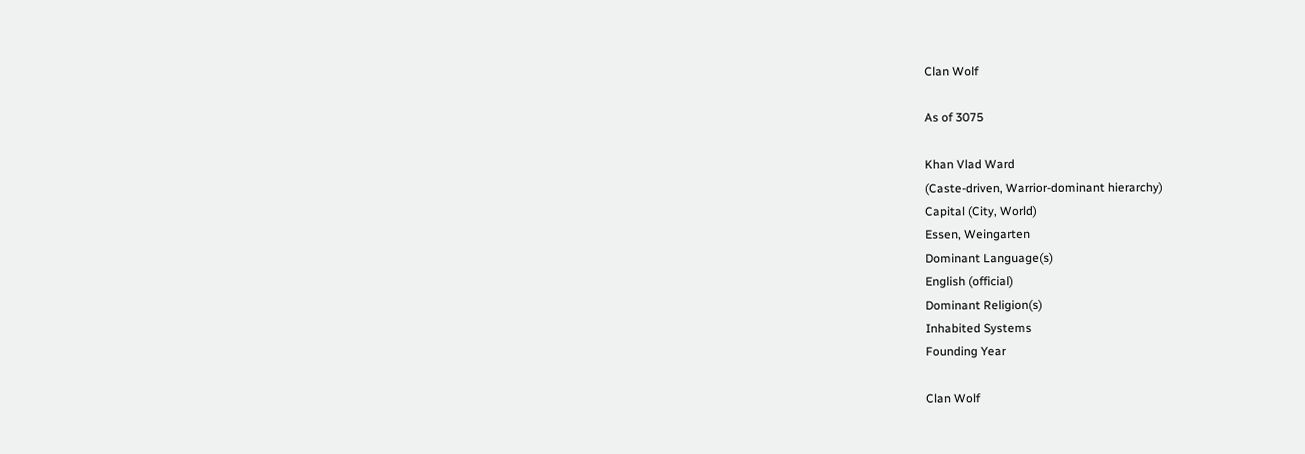Clan Wolf

As of 3075

Khan Vlad Ward
(Caste-driven, Warrior-dominant hierarchy)
Capital (City, World)
Essen, Weingarten
Dominant Language(s)
English (official)
Dominant Religion(s)
Inhabited Systems
Founding Year

Clan Wolf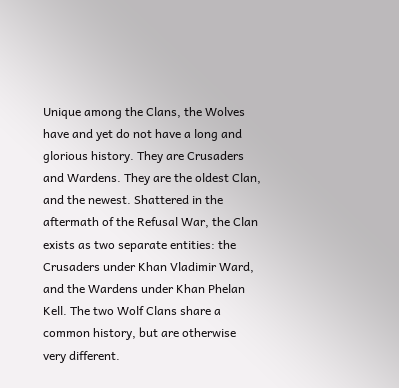Unique among the Clans, the Wolves have and yet do not have a long and glorious history. They are Crusaders and Wardens. They are the oldest Clan, and the newest. Shattered in the aftermath of the Refusal War, the Clan exists as two separate entities: the Crusaders under Khan Vladimir Ward, and the Wardens under Khan Phelan Kell. The two Wolf Clans share a common history, but are otherwise very different.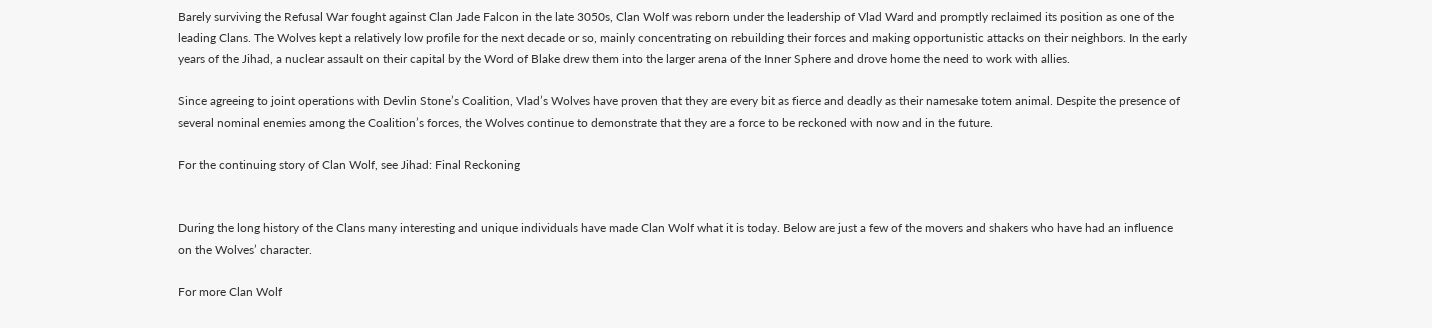Barely surviving the Refusal War fought against Clan Jade Falcon in the late 3050s, Clan Wolf was reborn under the leadership of Vlad Ward and promptly reclaimed its position as one of the leading Clans. The Wolves kept a relatively low profile for the next decade or so, mainly concentrating on rebuilding their forces and making opportunistic attacks on their neighbors. In the early years of the Jihad, a nuclear assault on their capital by the Word of Blake drew them into the larger arena of the Inner Sphere and drove home the need to work with allies.

Since agreeing to joint operations with Devlin Stone’s Coalition, Vlad’s Wolves have proven that they are every bit as fierce and deadly as their namesake totem animal. Despite the presence of several nominal enemies among the Coalition’s forces, the Wolves continue to demonstrate that they are a force to be reckoned with now and in the future.

For the continuing story of Clan Wolf, see Jihad: Final Reckoning


During the long history of the Clans many interesting and unique individuals have made Clan Wolf what it is today. Below are just a few of the movers and shakers who have had an influence on the Wolves’ character.

For more Clan Wolf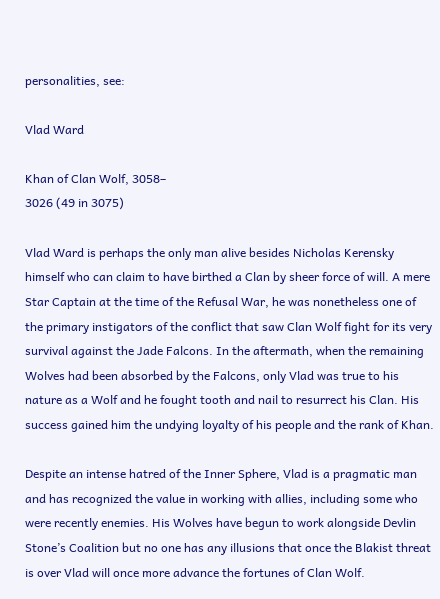personalities, see:

Vlad Ward

Khan of Clan Wolf, 3058–
3026 (49 in 3075)

Vlad Ward is perhaps the only man alive besides Nicholas Kerensky himself who can claim to have birthed a Clan by sheer force of will. A mere Star Captain at the time of the Refusal War, he was nonetheless one of the primary instigators of the conflict that saw Clan Wolf fight for its very survival against the Jade Falcons. In the aftermath, when the remaining Wolves had been absorbed by the Falcons, only Vlad was true to his nature as a Wolf and he fought tooth and nail to resurrect his Clan. His success gained him the undying loyalty of his people and the rank of Khan.

Despite an intense hatred of the Inner Sphere, Vlad is a pragmatic man and has recognized the value in working with allies, including some who were recently enemies. His Wolves have begun to work alongside Devlin Stone’s Coalition but no one has any illusions that once the Blakist threat is over Vlad will once more advance the fortunes of Clan Wolf.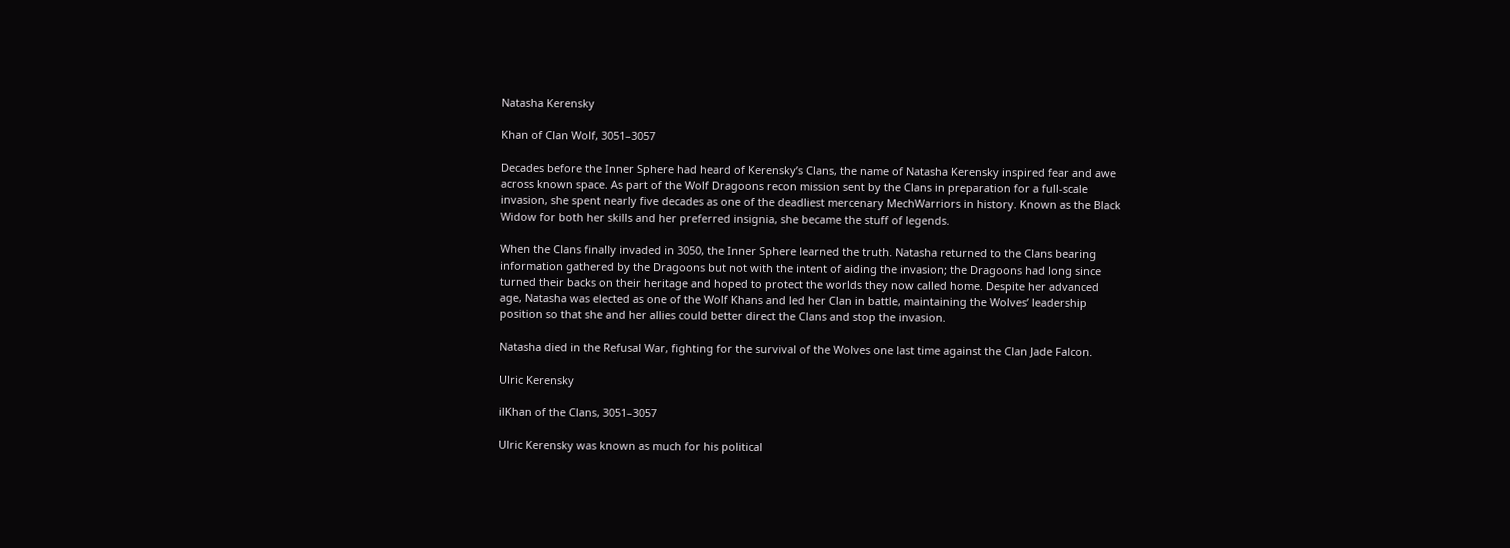Natasha Kerensky

Khan of Clan Wolf, 3051–3057

Decades before the Inner Sphere had heard of Kerensky’s Clans, the name of Natasha Kerensky inspired fear and awe across known space. As part of the Wolf Dragoons recon mission sent by the Clans in preparation for a full-scale invasion, she spent nearly five decades as one of the deadliest mercenary MechWarriors in history. Known as the Black Widow for both her skills and her preferred insignia, she became the stuff of legends.

When the Clans finally invaded in 3050, the Inner Sphere learned the truth. Natasha returned to the Clans bearing information gathered by the Dragoons but not with the intent of aiding the invasion; the Dragoons had long since turned their backs on their heritage and hoped to protect the worlds they now called home. Despite her advanced age, Natasha was elected as one of the Wolf Khans and led her Clan in battle, maintaining the Wolves’ leadership position so that she and her allies could better direct the Clans and stop the invasion.

Natasha died in the Refusal War, fighting for the survival of the Wolves one last time against the Clan Jade Falcon.

Ulric Kerensky

ilKhan of the Clans, 3051–3057

Ulric Kerensky was known as much for his political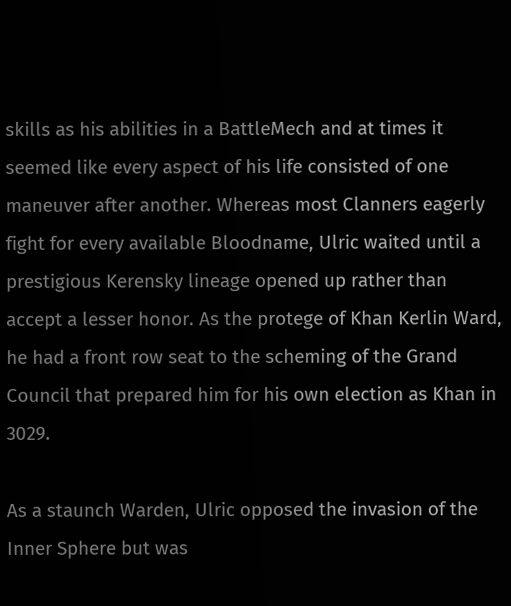skills as his abilities in a BattleMech and at times it seemed like every aspect of his life consisted of one maneuver after another. Whereas most Clanners eagerly fight for every available Bloodname, Ulric waited until a prestigious Kerensky lineage opened up rather than accept a lesser honor. As the protege of Khan Kerlin Ward, he had a front row seat to the scheming of the Grand Council that prepared him for his own election as Khan in 3029.

As a staunch Warden, Ulric opposed the invasion of the Inner Sphere but was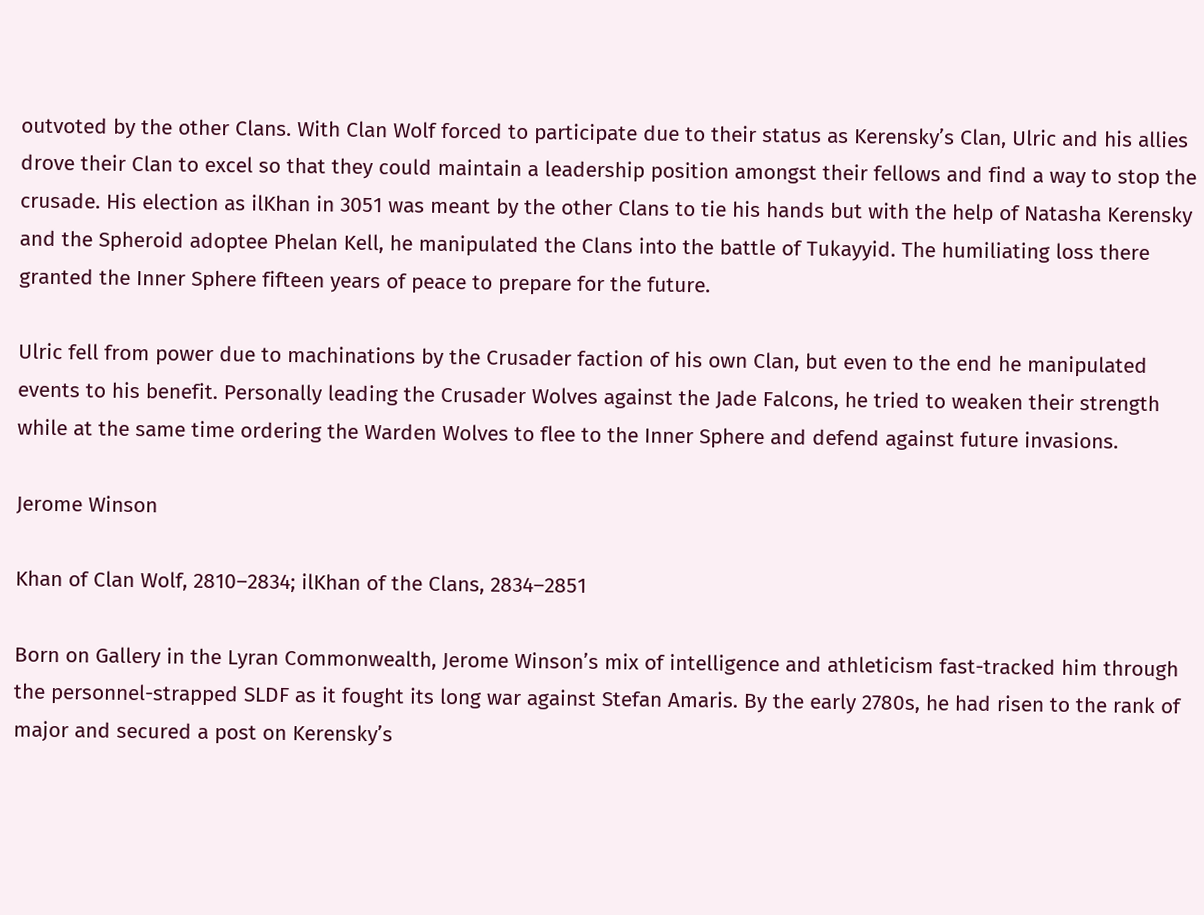outvoted by the other Clans. With Clan Wolf forced to participate due to their status as Kerensky’s Clan, Ulric and his allies drove their Clan to excel so that they could maintain a leadership position amongst their fellows and find a way to stop the crusade. His election as ilKhan in 3051 was meant by the other Clans to tie his hands but with the help of Natasha Kerensky and the Spheroid adoptee Phelan Kell, he manipulated the Clans into the battle of Tukayyid. The humiliating loss there granted the Inner Sphere fifteen years of peace to prepare for the future.

Ulric fell from power due to machinations by the Crusader faction of his own Clan, but even to the end he manipulated events to his benefit. Personally leading the Crusader Wolves against the Jade Falcons, he tried to weaken their strength while at the same time ordering the Warden Wolves to flee to the Inner Sphere and defend against future invasions.

Jerome Winson

Khan of Clan Wolf, 2810–2834; ilKhan of the Clans, 2834–2851

Born on Gallery in the Lyran Commonwealth, Jerome Winson’s mix of intelligence and athleticism fast-tracked him through the personnel-strapped SLDF as it fought its long war against Stefan Amaris. By the early 2780s, he had risen to the rank of major and secured a post on Kerensky’s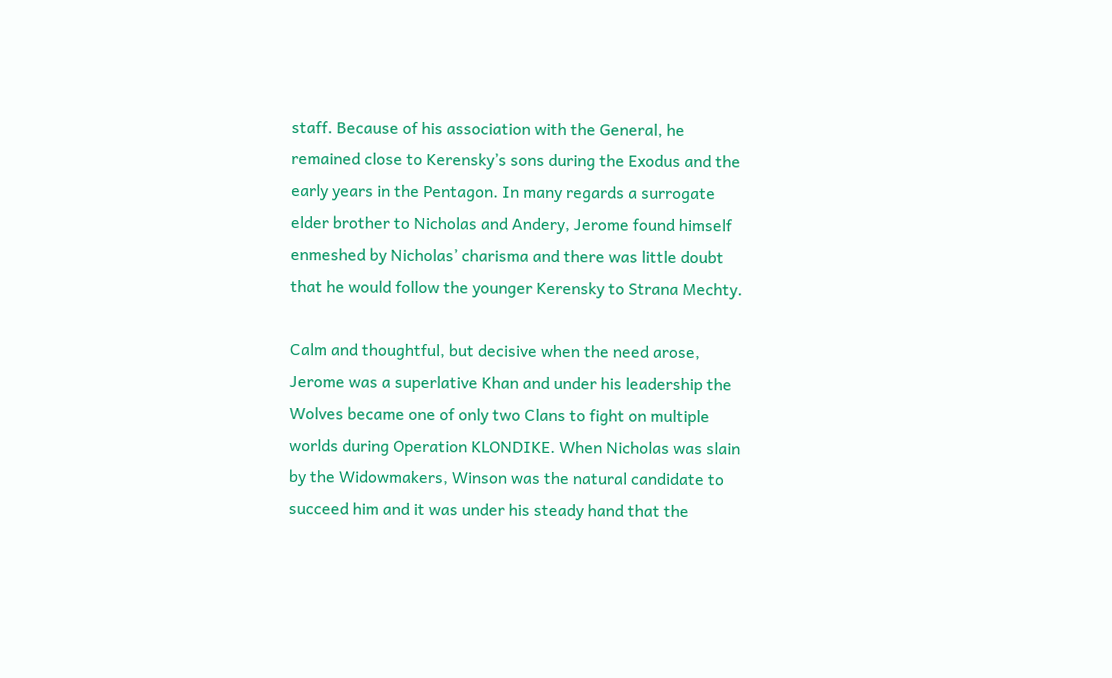staff. Because of his association with the General, he remained close to Kerensky’s sons during the Exodus and the early years in the Pentagon. In many regards a surrogate elder brother to Nicholas and Andery, Jerome found himself enmeshed by Nicholas’ charisma and there was little doubt that he would follow the younger Kerensky to Strana Mechty.

Calm and thoughtful, but decisive when the need arose, Jerome was a superlative Khan and under his leadership the Wolves became one of only two Clans to fight on multiple worlds during Operation KLONDIKE. When Nicholas was slain by the Widowmakers, Winson was the natural candidate to succeed him and it was under his steady hand that the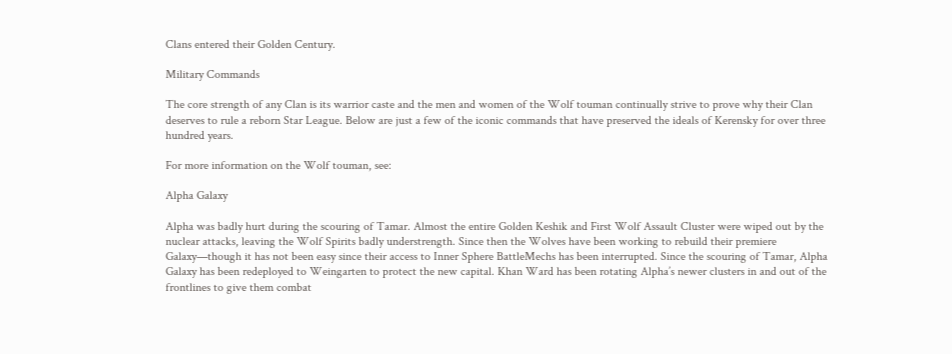Clans entered their Golden Century.

Military Commands

The core strength of any Clan is its warrior caste and the men and women of the Wolf touman continually strive to prove why their Clan deserves to rule a reborn Star League. Below are just a few of the iconic commands that have preserved the ideals of Kerensky for over three hundred years.

For more information on the Wolf touman, see:

Alpha Galaxy

Alpha was badly hurt during the scouring of Tamar. Almost the entire Golden Keshik and First Wolf Assault Cluster were wiped out by the nuclear attacks, leaving the Wolf Spirits badly understrength. Since then the Wolves have been working to rebuild their premiere Galaxy—though it has not been easy since their access to Inner Sphere BattleMechs has been interrupted. Since the scouring of Tamar, Alpha Galaxy has been redeployed to Weingarten to protect the new capital. Khan Ward has been rotating Alpha’s newer clusters in and out of the frontlines to give them combat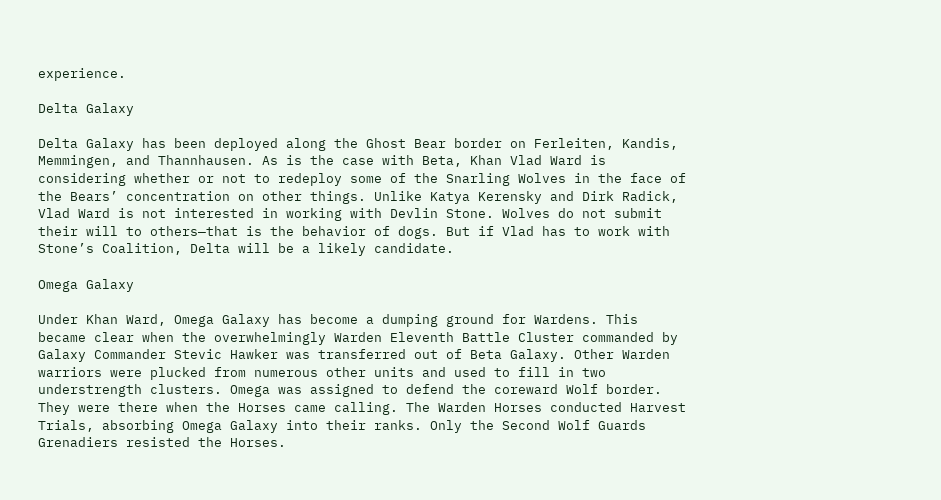experience.

Delta Galaxy

Delta Galaxy has been deployed along the Ghost Bear border on Ferleiten, Kandis, Memmingen, and Thannhausen. As is the case with Beta, Khan Vlad Ward is considering whether or not to redeploy some of the Snarling Wolves in the face of the Bears’ concentration on other things. Unlike Katya Kerensky and Dirk Radick, Vlad Ward is not interested in working with Devlin Stone. Wolves do not submit their will to others—that is the behavior of dogs. But if Vlad has to work with Stone’s Coalition, Delta will be a likely candidate.

Omega Galaxy

Under Khan Ward, Omega Galaxy has become a dumping ground for Wardens. This became clear when the overwhelmingly Warden Eleventh Battle Cluster commanded by Galaxy Commander Stevic Hawker was transferred out of Beta Galaxy. Other Warden warriors were plucked from numerous other units and used to fill in two understrength clusters. Omega was assigned to defend the coreward Wolf border. They were there when the Horses came calling. The Warden Horses conducted Harvest Trials, absorbing Omega Galaxy into their ranks. Only the Second Wolf Guards Grenadiers resisted the Horses.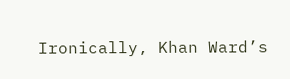Ironically, Khan Ward’s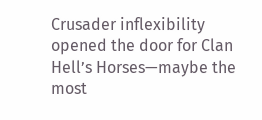Crusader inflexibility opened the door for Clan Hell’s Horses—maybe the most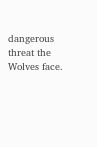dangerous threat the Wolves face.